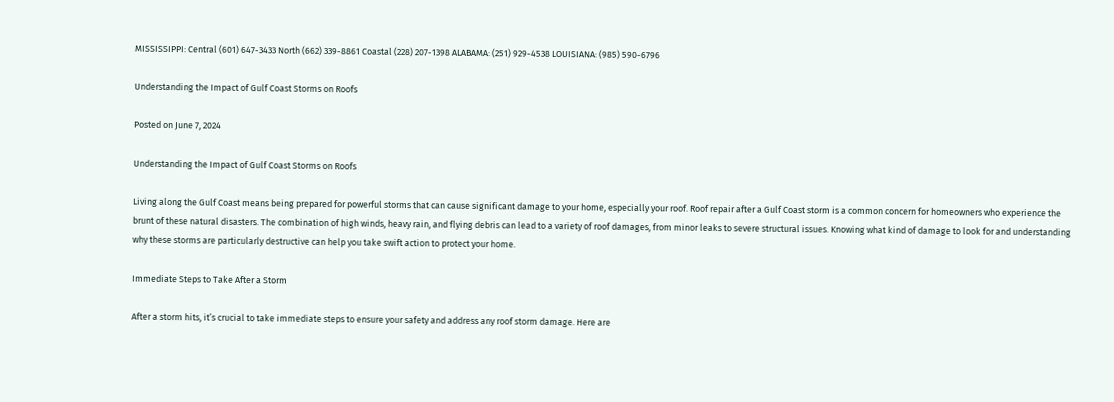MISSISSIPPI: Central (601) 647-3433 North (662) 339-8861 Coastal (228) 207-1398 ALABAMA: (251) 929-4538 LOUISIANA: (985) 590-6796

Understanding the Impact of Gulf Coast Storms on Roofs

Posted on June 7, 2024

Understanding the Impact of Gulf Coast Storms on Roofs

Living along the Gulf Coast means being prepared for powerful storms that can cause significant damage to your home, especially your roof. Roof repair after a Gulf Coast storm is a common concern for homeowners who experience the brunt of these natural disasters. The combination of high winds, heavy rain, and flying debris can lead to a variety of roof damages, from minor leaks to severe structural issues. Knowing what kind of damage to look for and understanding why these storms are particularly destructive can help you take swift action to protect your home.

Immediate Steps to Take After a Storm

After a storm hits, it’s crucial to take immediate steps to ensure your safety and address any roof storm damage. Here are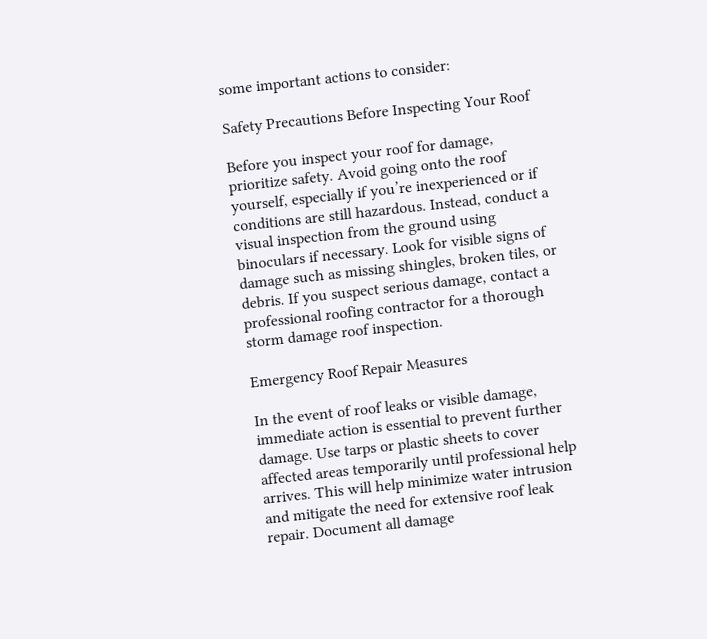some important actions to consider:

Safety Precautions Before Inspecting Your Roof

Before you inspect your roof for damage, prioritize safety. Avoid going onto the roof yourself, especially if you’re inexperienced or if conditions are still hazardous. Instead, conduct a visual inspection from the ground using binoculars if necessary. Look for visible signs of damage such as missing shingles, broken tiles, or debris. If you suspect serious damage, contact a professional roofing contractor for a thorough storm damage roof inspection.

Emergency Roof Repair Measures

In the event of roof leaks or visible damage, immediate action is essential to prevent further damage. Use tarps or plastic sheets to cover affected areas temporarily until professional help arrives. This will help minimize water intrusion and mitigate the need for extensive roof leak repair. Document all damage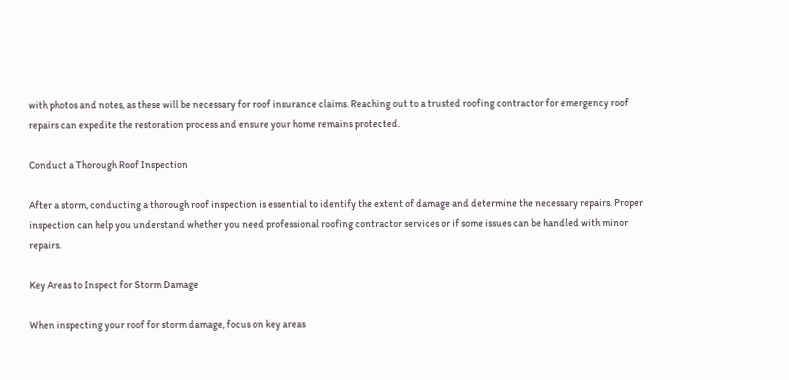with photos and notes, as these will be necessary for roof insurance claims. Reaching out to a trusted roofing contractor for emergency roof repairs can expedite the restoration process and ensure your home remains protected.

Conduct a Thorough Roof Inspection

After a storm, conducting a thorough roof inspection is essential to identify the extent of damage and determine the necessary repairs. Proper inspection can help you understand whether you need professional roofing contractor services or if some issues can be handled with minor repairs.

Key Areas to Inspect for Storm Damage

When inspecting your roof for storm damage, focus on key areas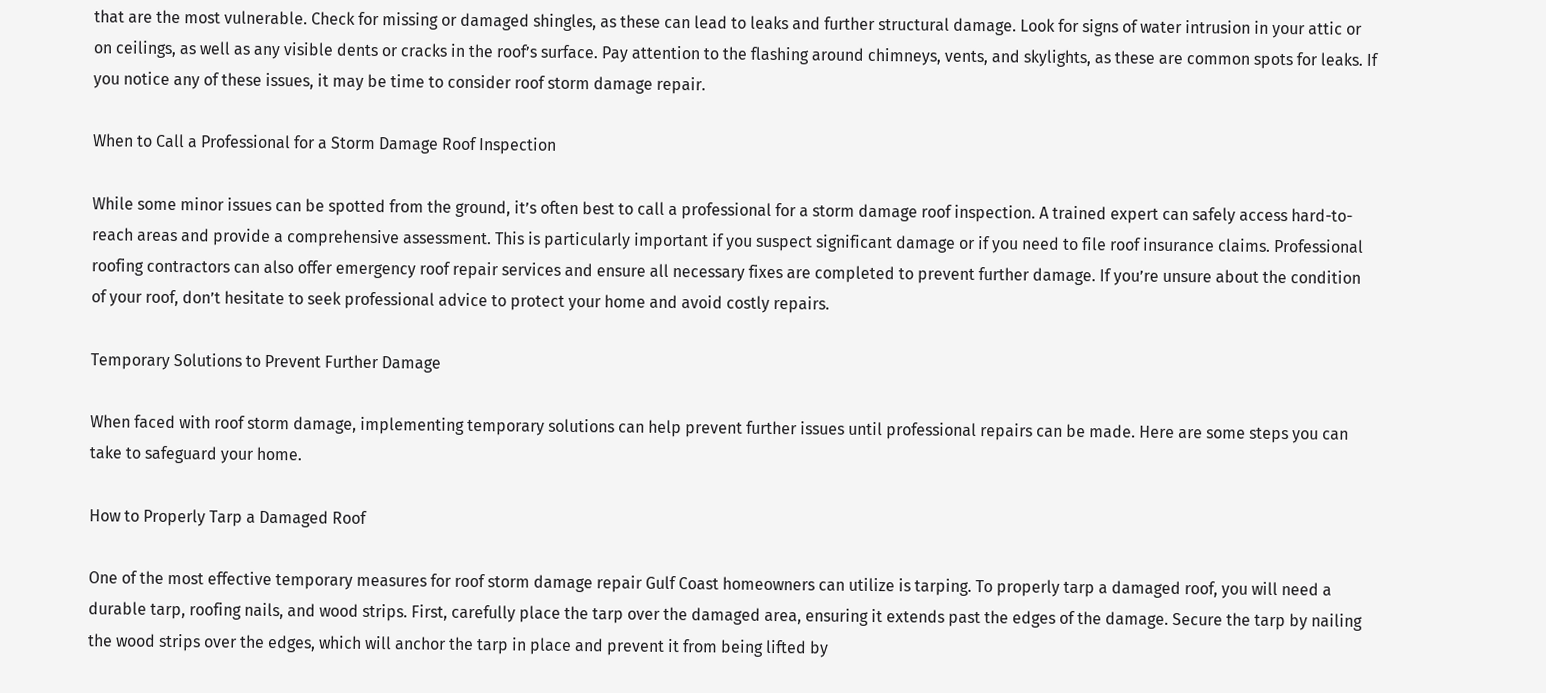that are the most vulnerable. Check for missing or damaged shingles, as these can lead to leaks and further structural damage. Look for signs of water intrusion in your attic or on ceilings, as well as any visible dents or cracks in the roof’s surface. Pay attention to the flashing around chimneys, vents, and skylights, as these are common spots for leaks. If you notice any of these issues, it may be time to consider roof storm damage repair.

When to Call a Professional for a Storm Damage Roof Inspection

While some minor issues can be spotted from the ground, it’s often best to call a professional for a storm damage roof inspection. A trained expert can safely access hard-to-reach areas and provide a comprehensive assessment. This is particularly important if you suspect significant damage or if you need to file roof insurance claims. Professional roofing contractors can also offer emergency roof repair services and ensure all necessary fixes are completed to prevent further damage. If you’re unsure about the condition of your roof, don’t hesitate to seek professional advice to protect your home and avoid costly repairs.

Temporary Solutions to Prevent Further Damage

When faced with roof storm damage, implementing temporary solutions can help prevent further issues until professional repairs can be made. Here are some steps you can take to safeguard your home.

How to Properly Tarp a Damaged Roof

One of the most effective temporary measures for roof storm damage repair Gulf Coast homeowners can utilize is tarping. To properly tarp a damaged roof, you will need a durable tarp, roofing nails, and wood strips. First, carefully place the tarp over the damaged area, ensuring it extends past the edges of the damage. Secure the tarp by nailing the wood strips over the edges, which will anchor the tarp in place and prevent it from being lifted by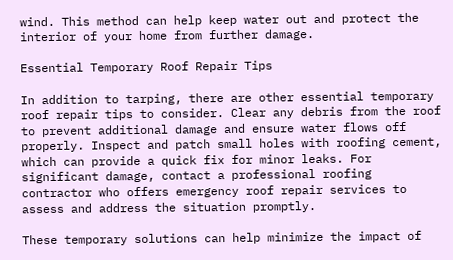wind. This method can help keep water out and protect the interior of your home from further damage.

Essential Temporary Roof Repair Tips

In addition to tarping, there are other essential temporary roof repair tips to consider. Clear any debris from the roof to prevent additional damage and ensure water flows off properly. Inspect and patch small holes with roofing cement, which can provide a quick fix for minor leaks. For significant damage, contact a professional roofing contractor who offers emergency roof repair services to assess and address the situation promptly.

These temporary solutions can help minimize the impact of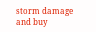storm damage and buy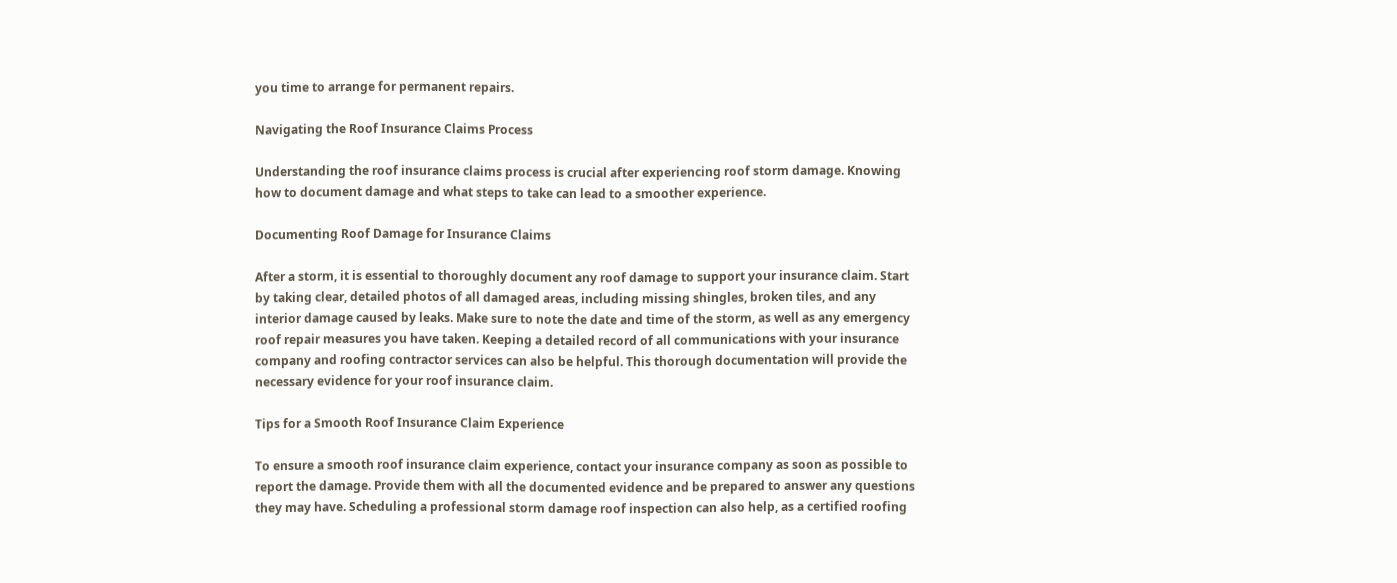you time to arrange for permanent repairs.

Navigating the Roof Insurance Claims Process

Understanding the roof insurance claims process is crucial after experiencing roof storm damage. Knowing how to document damage and what steps to take can lead to a smoother experience.

Documenting Roof Damage for Insurance Claims

After a storm, it is essential to thoroughly document any roof damage to support your insurance claim. Start by taking clear, detailed photos of all damaged areas, including missing shingles, broken tiles, and any interior damage caused by leaks. Make sure to note the date and time of the storm, as well as any emergency roof repair measures you have taken. Keeping a detailed record of all communications with your insurance company and roofing contractor services can also be helpful. This thorough documentation will provide the necessary evidence for your roof insurance claim.

Tips for a Smooth Roof Insurance Claim Experience

To ensure a smooth roof insurance claim experience, contact your insurance company as soon as possible to report the damage. Provide them with all the documented evidence and be prepared to answer any questions they may have. Scheduling a professional storm damage roof inspection can also help, as a certified roofing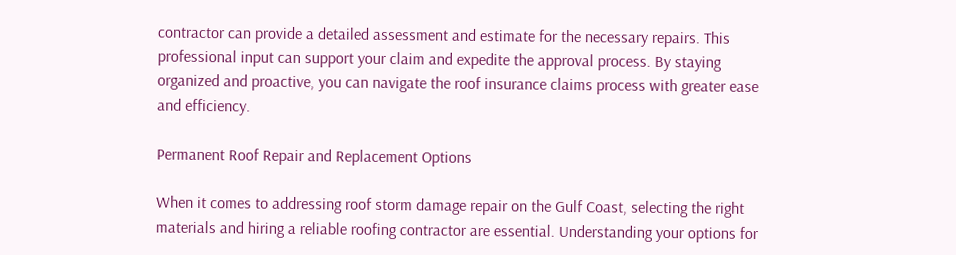contractor can provide a detailed assessment and estimate for the necessary repairs. This professional input can support your claim and expedite the approval process. By staying organized and proactive, you can navigate the roof insurance claims process with greater ease and efficiency.

Permanent Roof Repair and Replacement Options

When it comes to addressing roof storm damage repair on the Gulf Coast, selecting the right materials and hiring a reliable roofing contractor are essential. Understanding your options for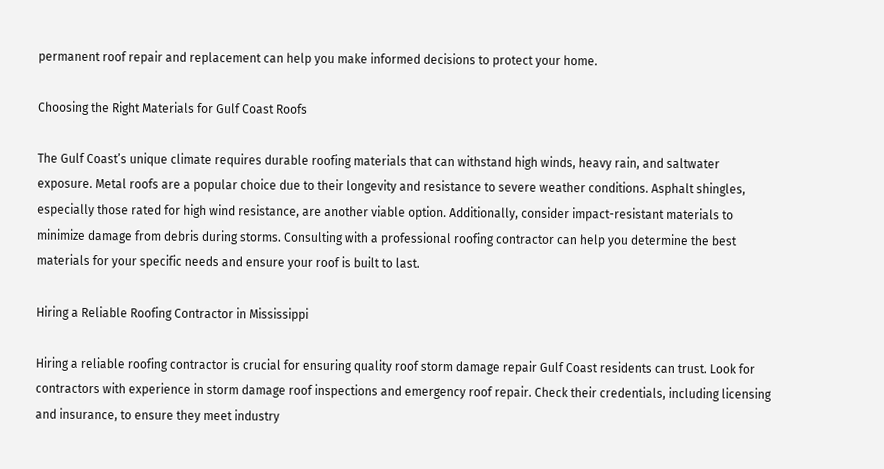permanent roof repair and replacement can help you make informed decisions to protect your home.

Choosing the Right Materials for Gulf Coast Roofs

The Gulf Coast’s unique climate requires durable roofing materials that can withstand high winds, heavy rain, and saltwater exposure. Metal roofs are a popular choice due to their longevity and resistance to severe weather conditions. Asphalt shingles, especially those rated for high wind resistance, are another viable option. Additionally, consider impact-resistant materials to minimize damage from debris during storms. Consulting with a professional roofing contractor can help you determine the best materials for your specific needs and ensure your roof is built to last.

Hiring a Reliable Roofing Contractor in Mississippi

Hiring a reliable roofing contractor is crucial for ensuring quality roof storm damage repair Gulf Coast residents can trust. Look for contractors with experience in storm damage roof inspections and emergency roof repair. Check their credentials, including licensing and insurance, to ensure they meet industry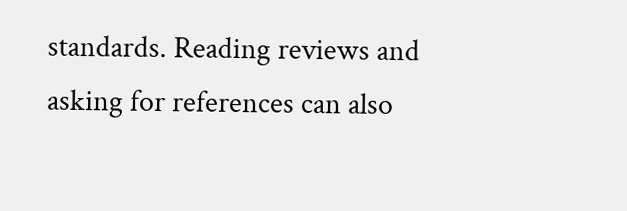standards. Reading reviews and asking for references can also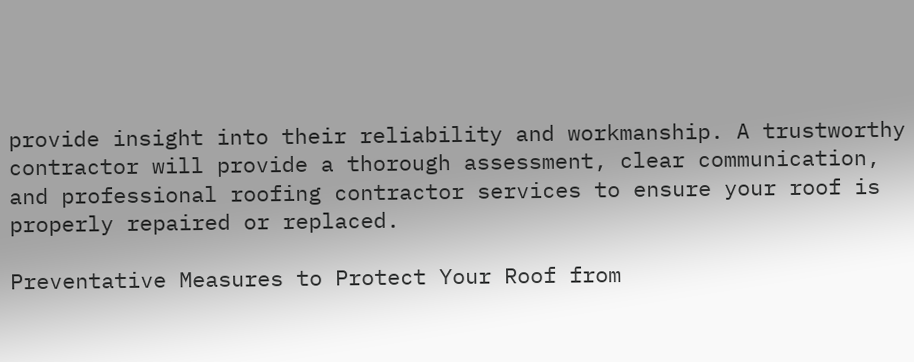provide insight into their reliability and workmanship. A trustworthy contractor will provide a thorough assessment, clear communication, and professional roofing contractor services to ensure your roof is properly repaired or replaced.

Preventative Measures to Protect Your Roof from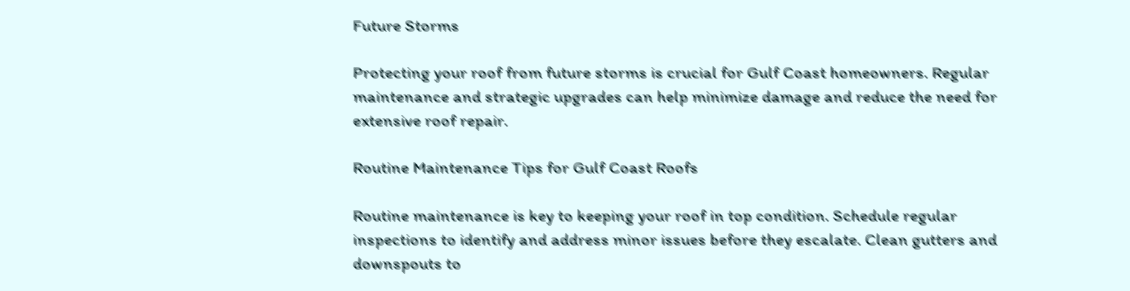Future Storms

Protecting your roof from future storms is crucial for Gulf Coast homeowners. Regular maintenance and strategic upgrades can help minimize damage and reduce the need for extensive roof repair.

Routine Maintenance Tips for Gulf Coast Roofs

Routine maintenance is key to keeping your roof in top condition. Schedule regular inspections to identify and address minor issues before they escalate. Clean gutters and downspouts to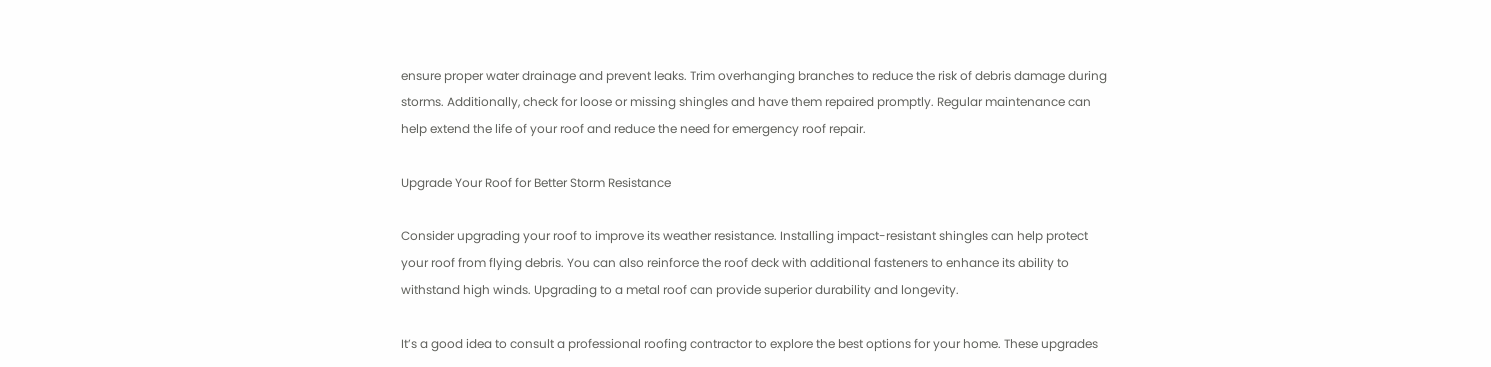ensure proper water drainage and prevent leaks. Trim overhanging branches to reduce the risk of debris damage during storms. Additionally, check for loose or missing shingles and have them repaired promptly. Regular maintenance can help extend the life of your roof and reduce the need for emergency roof repair.

Upgrade Your Roof for Better Storm Resistance

Consider upgrading your roof to improve its weather resistance. Installing impact-resistant shingles can help protect your roof from flying debris. You can also reinforce the roof deck with additional fasteners to enhance its ability to withstand high winds. Upgrading to a metal roof can provide superior durability and longevity.

It’s a good idea to consult a professional roofing contractor to explore the best options for your home. These upgrades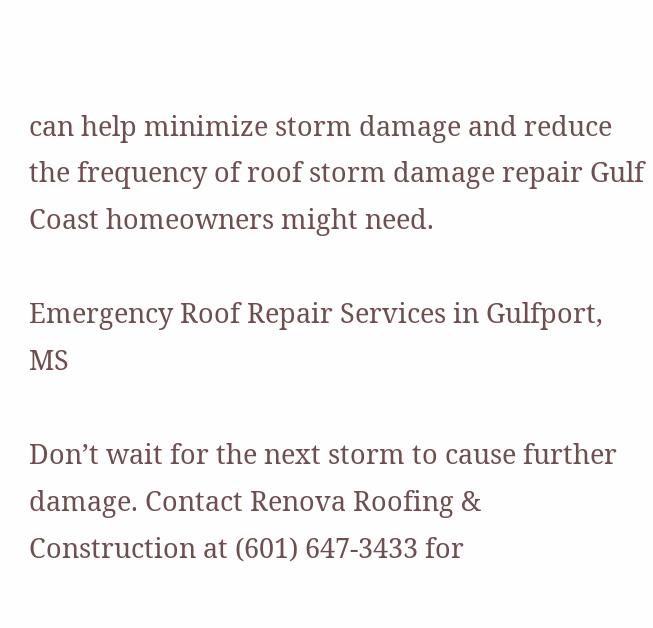can help minimize storm damage and reduce the frequency of roof storm damage repair Gulf Coast homeowners might need.

Emergency Roof Repair Services in Gulfport, MS

Don’t wait for the next storm to cause further damage. Contact Renova Roofing & Construction at (601) 647-3433 for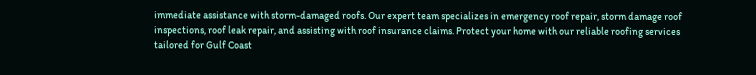immediate assistance with storm-damaged roofs. Our expert team specializes in emergency roof repair, storm damage roof inspections, roof leak repair, and assisting with roof insurance claims. Protect your home with our reliable roofing services tailored for Gulf Coast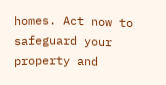homes. Act now to safeguard your property and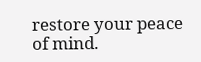restore your peace of mind.